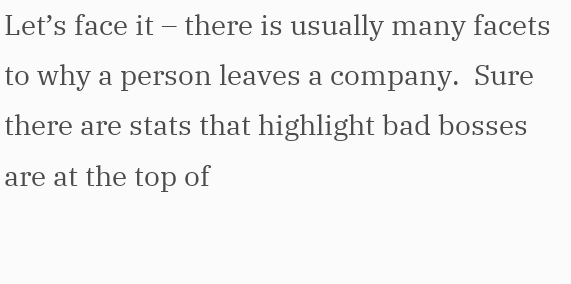Let’s face it – there is usually many facets to why a person leaves a company.  Sure there are stats that highlight bad bosses are at the top of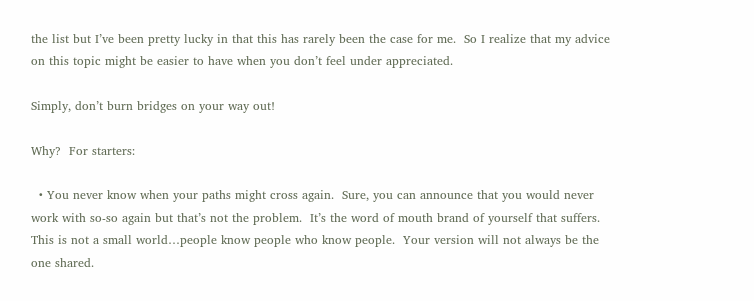the list but I’ve been pretty lucky in that this has rarely been the case for me.  So I realize that my advice on this topic might be easier to have when you don’t feel under appreciated.

Simply, don’t burn bridges on your way out!

Why?  For starters:

  • You never know when your paths might cross again.  Sure, you can announce that you would never work with so-so again but that’s not the problem.  It’s the word of mouth brand of yourself that suffers. This is not a small world…people know people who know people.  Your version will not always be the one shared.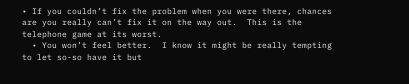• If you couldn’t fix the problem when you were there, chances are you really can’t fix it on the way out.  This is the telephone game at its worst.
  • You won’t feel better.  I know it might be really tempting to let so-so have it but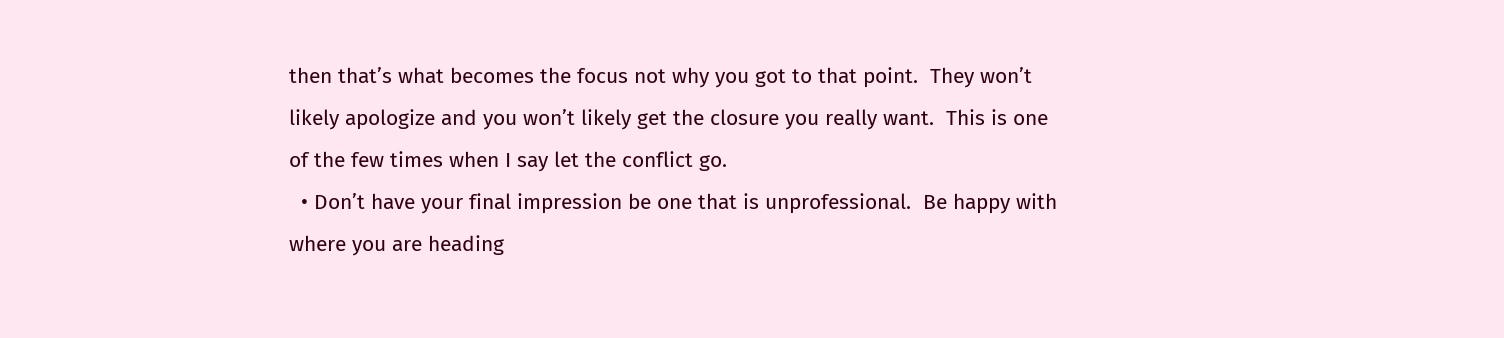then that’s what becomes the focus not why you got to that point.  They won’t likely apologize and you won’t likely get the closure you really want.  This is one of the few times when I say let the conflict go.
  • Don’t have your final impression be one that is unprofessional.  Be happy with where you are heading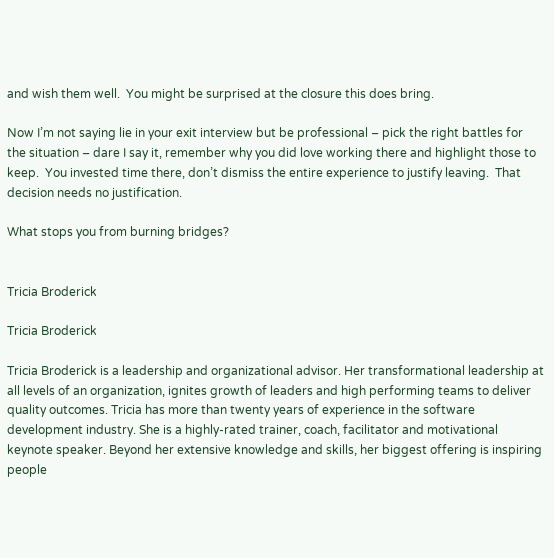and wish them well.  You might be surprised at the closure this does bring.

Now I’m not saying lie in your exit interview but be professional – pick the right battles for the situation – dare I say it, remember why you did love working there and highlight those to keep.  You invested time there, don’t dismiss the entire experience to justify leaving.  That decision needs no justification.

What stops you from burning bridges?


Tricia Broderick

Tricia Broderick

Tricia Broderick is a leadership and organizational advisor. Her transformational leadership at all levels of an organization, ignites growth of leaders and high performing teams to deliver quality outcomes. Tricia has more than twenty years of experience in the software development industry. She is a highly-rated trainer, coach, facilitator and motivational keynote speaker. Beyond her extensive knowledge and skills, her biggest offering is inspiring people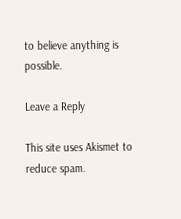to believe anything is possible.

Leave a Reply

This site uses Akismet to reduce spam.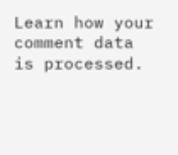Learn how your comment data is processed.